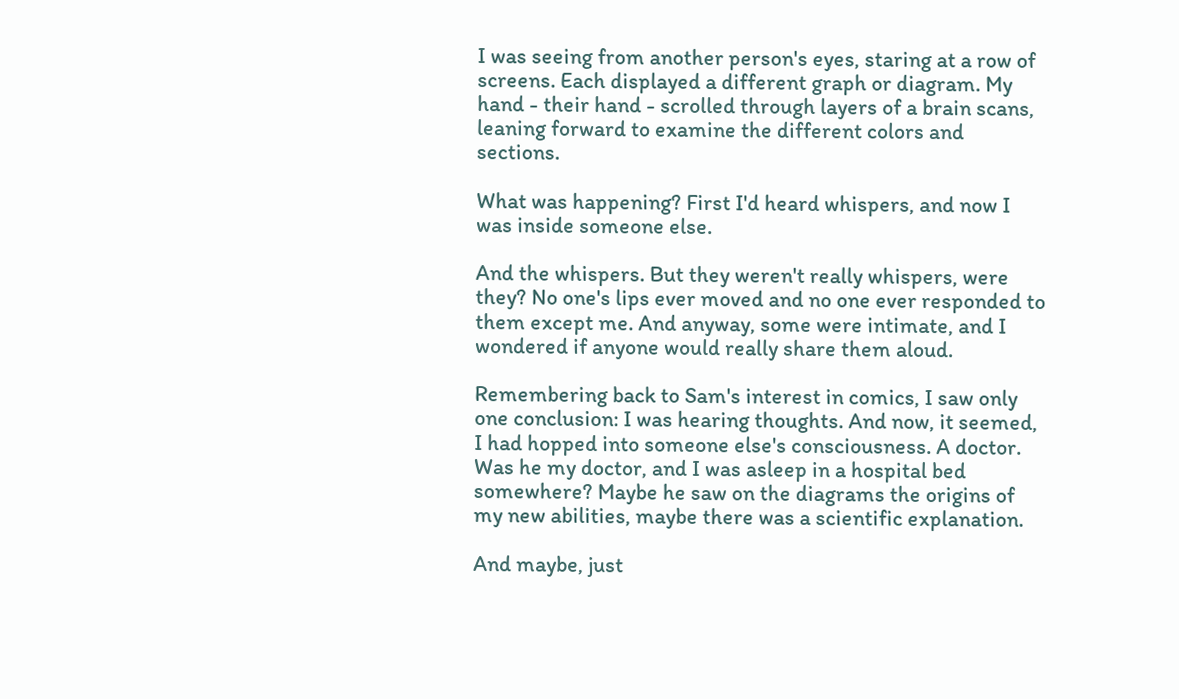I was seeing from another person's eyes, staring at a row of screens. Each displayed a different graph or diagram. My hand - their hand - scrolled through layers of a brain scans, leaning forward to examine the different colors and sections.

What was happening? First I'd heard whispers, and now I was inside someone else.

And the whispers. But they weren't really whispers, were they? No one's lips ever moved and no one ever responded to them except me. And anyway, some were intimate, and I wondered if anyone would really share them aloud.

Remembering back to Sam's interest in comics, I saw only one conclusion: I was hearing thoughts. And now, it seemed, I had hopped into someone else's consciousness. A doctor. Was he my doctor, and I was asleep in a hospital bed somewhere? Maybe he saw on the diagrams the origins of my new abilities, maybe there was a scientific explanation.

And maybe, just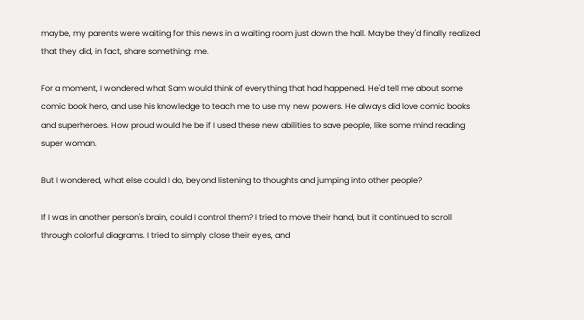maybe, my parents were waiting for this news in a waiting room just down the hall. Maybe they'd finally realized that they did, in fact, share something: me.

For a moment, I wondered what Sam would think of everything that had happened. He'd tell me about some comic book hero, and use his knowledge to teach me to use my new powers. He always did love comic books and superheroes. How proud would he be if I used these new abilities to save people, like some mind reading super woman.

But I wondered, what else could I do, beyond listening to thoughts and jumping into other people?

If I was in another person's brain, could I control them? I tried to move their hand, but it continued to scroll through colorful diagrams. I tried to simply close their eyes, and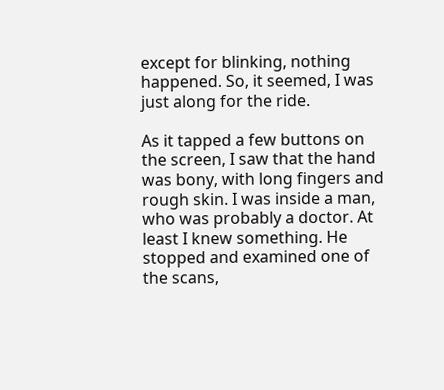except for blinking, nothing happened. So, it seemed, I was just along for the ride.

As it tapped a few buttons on the screen, I saw that the hand was bony, with long fingers and rough skin. I was inside a man, who was probably a doctor. At least I knew something. He stopped and examined one of the scans,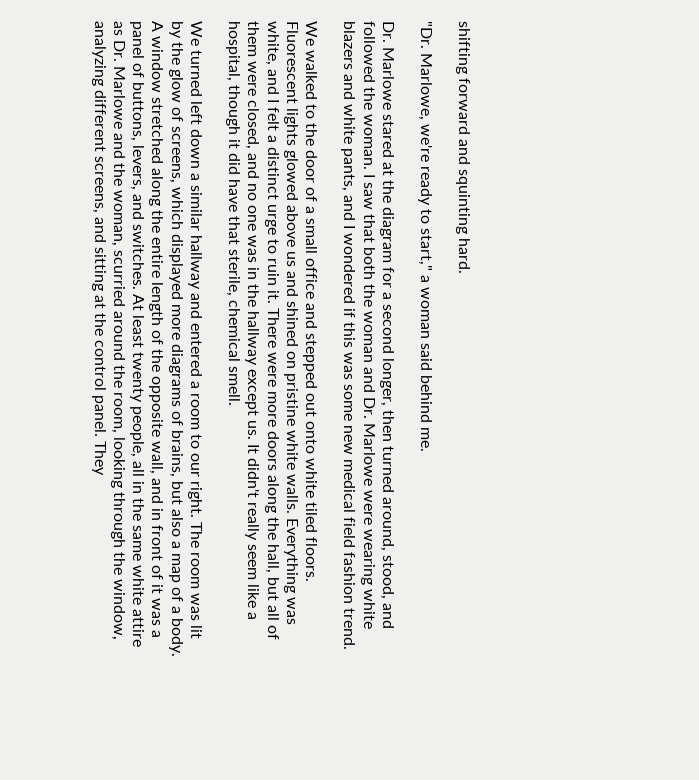shifting forward and squinting hard.

"Dr. Marlowe, we're ready to start," a woman said behind me.

Dr. Marlowe stared at the diagram for a second longer, then turned around, stood, and followed the woman. I saw that both the woman and Dr. Marlowe were wearing white blazers and white pants, and I wondered if this was some new medical field fashion trend.

We walked to the door of a small office and stepped out onto white tiled floors. Fluorescent lights glowed above us and shined on pristine white walls. Everything was white, and I felt a distinct urge to ruin it. There were more doors along the hall, but all of them were closed, and no one was in the hallway except us. It didn't really seem like a hospital, though it did have that sterile, chemical smell.

We turned left down a similar hallway and entered a room to our right. The room was lit by the glow of screens, which displayed more diagrams of brains, but also a map of a body. A window stretched along the entire length of the opposite wall, and in front of it was a panel of buttons, levers, and switches. At least twenty people, all in the same white attire as Dr. Marlowe and the woman, scurried around the room, looking through the window, analyzing different screens, and sitting at the control panel. They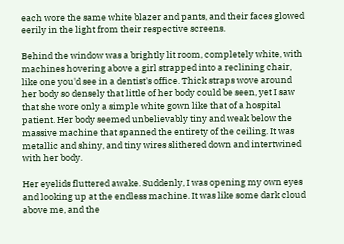each wore the same white blazer and pants, and their faces glowed eerily in the light from their respective screens.

Behind the window was a brightly lit room, completely white, with machines hovering above a girl strapped into a reclining chair, like one you'd see in a dentist's office. Thick straps wove around her body so densely that little of her body could be seen, yet I saw that she wore only a simple white gown like that of a hospital patient. Her body seemed unbelievably tiny and weak below the massive machine that spanned the entirety of the ceiling. It was metallic and shiny, and tiny wires slithered down and intertwined with her body.

Her eyelids fluttered awake. Suddenly, I was opening my own eyes and looking up at the endless machine. It was like some dark cloud above me, and the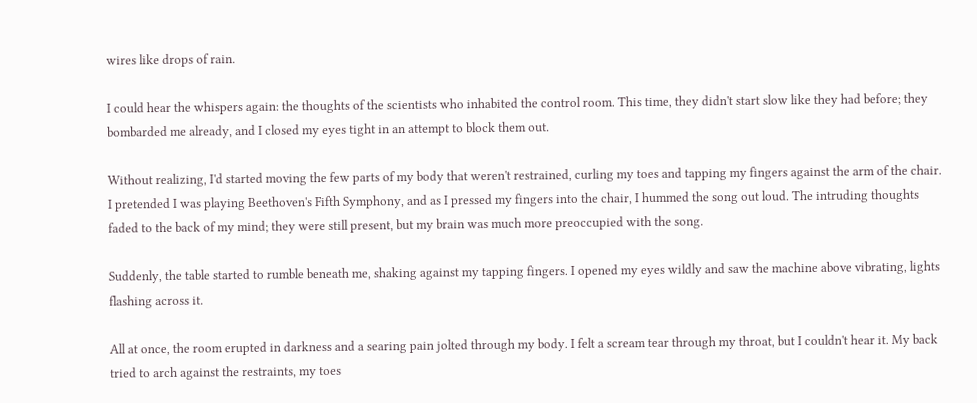wires like drops of rain.

I could hear the whispers again: the thoughts of the scientists who inhabited the control room. This time, they didn't start slow like they had before; they bombarded me already, and I closed my eyes tight in an attempt to block them out.

Without realizing, I'd started moving the few parts of my body that weren't restrained, curling my toes and tapping my fingers against the arm of the chair. I pretended I was playing Beethoven's Fifth Symphony, and as I pressed my fingers into the chair, I hummed the song out loud. The intruding thoughts faded to the back of my mind; they were still present, but my brain was much more preoccupied with the song.

Suddenly, the table started to rumble beneath me, shaking against my tapping fingers. I opened my eyes wildly and saw the machine above vibrating, lights flashing across it.

All at once, the room erupted in darkness and a searing pain jolted through my body. I felt a scream tear through my throat, but I couldn't hear it. My back tried to arch against the restraints, my toes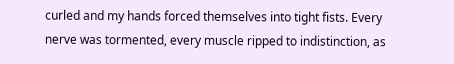curled and my hands forced themselves into tight fists. Every nerve was tormented, every muscle ripped to indistinction, as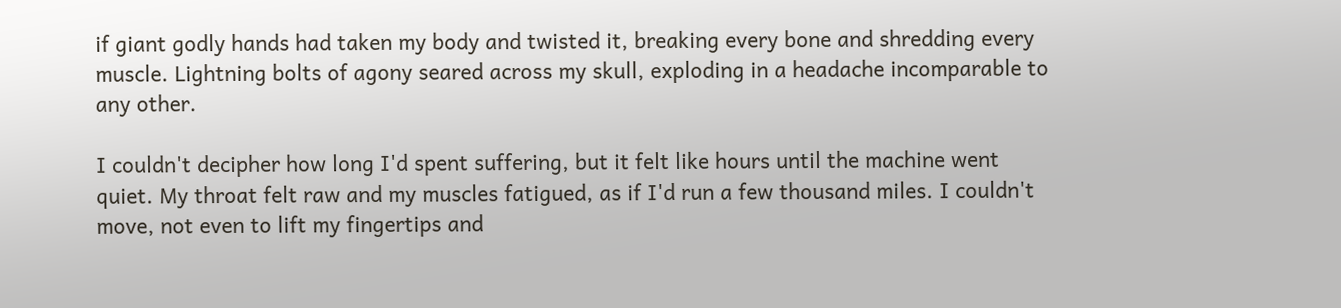if giant godly hands had taken my body and twisted it, breaking every bone and shredding every muscle. Lightning bolts of agony seared across my skull, exploding in a headache incomparable to any other.

I couldn't decipher how long I'd spent suffering, but it felt like hours until the machine went quiet. My throat felt raw and my muscles fatigued, as if I'd run a few thousand miles. I couldn't move, not even to lift my fingertips and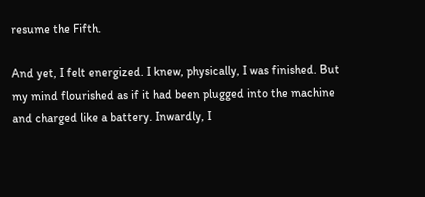resume the Fifth.

And yet, I felt energized. I knew, physically, I was finished. But my mind flourished as if it had been plugged into the machine and charged like a battery. Inwardly, I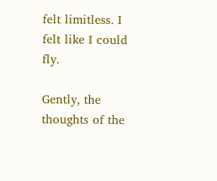felt limitless. I felt like I could fly.

Gently, the thoughts of the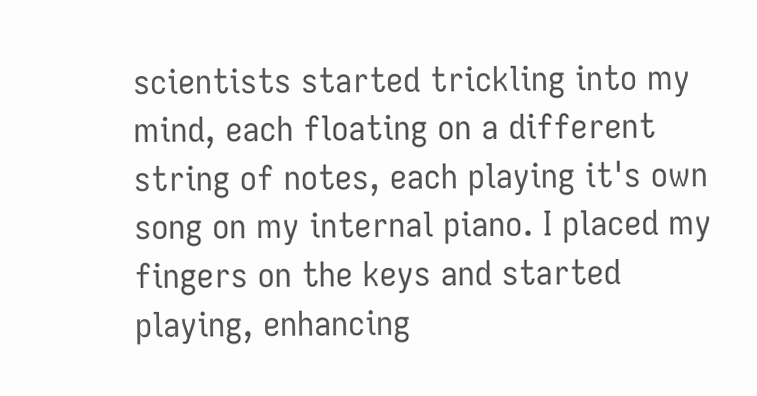scientists started trickling into my mind, each floating on a different string of notes, each playing it's own song on my internal piano. I placed my fingers on the keys and started playing, enhancing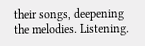their songs, deepening the melodies. Listening.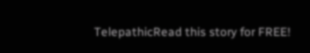TelepathicRead this story for FREE!